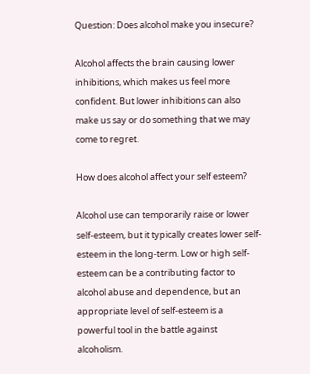Question: Does alcohol make you insecure?

Alcohol affects the brain causing lower inhibitions, which makes us feel more confident. But lower inhibitions can also make us say or do something that we may come to regret.

How does alcohol affect your self esteem?

Alcohol use can temporarily raise or lower self-esteem, but it typically creates lower self-esteem in the long-term. Low or high self-esteem can be a contributing factor to alcohol abuse and dependence, but an appropriate level of self-esteem is a powerful tool in the battle against alcoholism.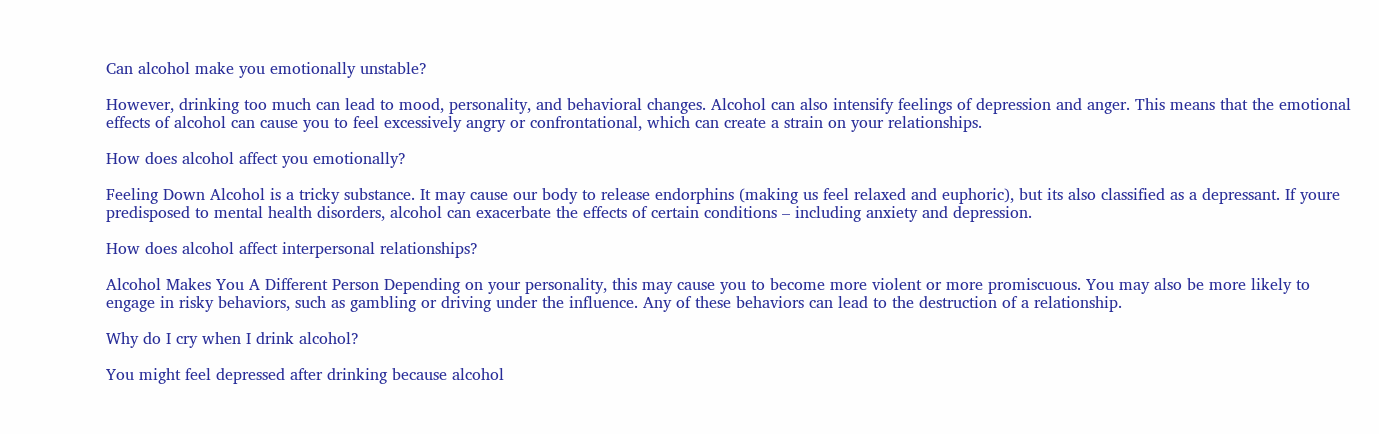Can alcohol make you emotionally unstable?

However, drinking too much can lead to mood, personality, and behavioral changes. Alcohol can also intensify feelings of depression and anger. This means that the emotional effects of alcohol can cause you to feel excessively angry or confrontational, which can create a strain on your relationships.

How does alcohol affect you emotionally?

Feeling Down Alcohol is a tricky substance. It may cause our body to release endorphins (making us feel relaxed and euphoric), but its also classified as a depressant. If youre predisposed to mental health disorders, alcohol can exacerbate the effects of certain conditions – including anxiety and depression.

How does alcohol affect interpersonal relationships?

Alcohol Makes You A Different Person Depending on your personality, this may cause you to become more violent or more promiscuous. You may also be more likely to engage in risky behaviors, such as gambling or driving under the influence. Any of these behaviors can lead to the destruction of a relationship.

Why do I cry when I drink alcohol?

You might feel depressed after drinking because alcohol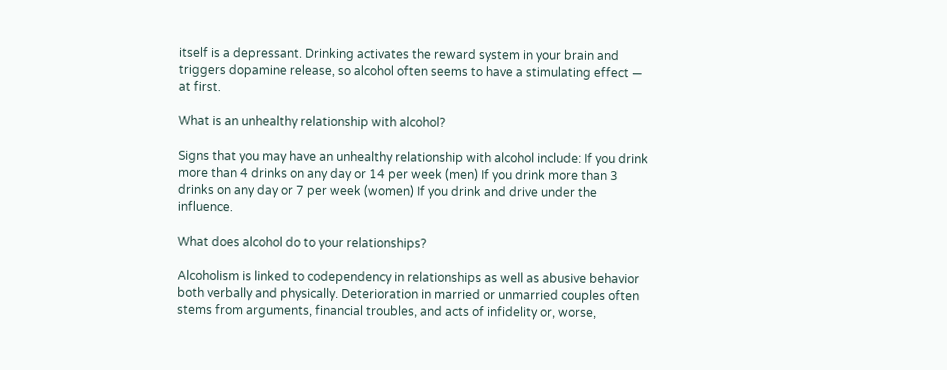itself is a depressant. Drinking activates the reward system in your brain and triggers dopamine release, so alcohol often seems to have a stimulating effect — at first.

What is an unhealthy relationship with alcohol?

Signs that you may have an unhealthy relationship with alcohol include: If you drink more than 4 drinks on any day or 14 per week (men) If you drink more than 3 drinks on any day or 7 per week (women) If you drink and drive under the influence.

What does alcohol do to your relationships?

Alcoholism is linked to codependency in relationships as well as abusive behavior both verbally and physically. Deterioration in married or unmarried couples often stems from arguments, financial troubles, and acts of infidelity or, worse,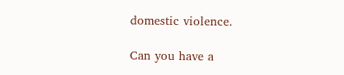domestic violence.

Can you have a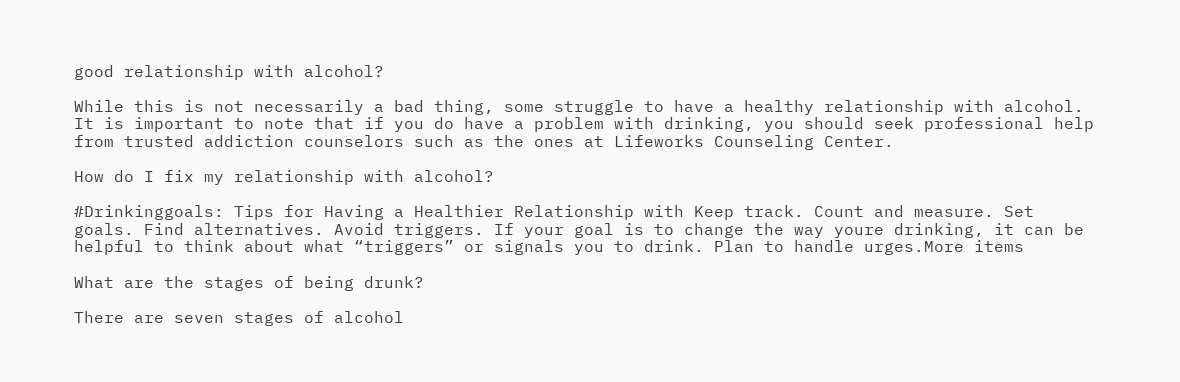good relationship with alcohol?

While this is not necessarily a bad thing, some struggle to have a healthy relationship with alcohol. It is important to note that if you do have a problem with drinking, you should seek professional help from trusted addiction counselors such as the ones at Lifeworks Counseling Center.

How do I fix my relationship with alcohol?

#Drinkinggoals: Tips for Having a Healthier Relationship with Keep track. Count and measure. Set goals. Find alternatives. Avoid triggers. If your goal is to change the way youre drinking, it can be helpful to think about what “triggers” or signals you to drink. Plan to handle urges.More items

What are the stages of being drunk?

There are seven stages of alcohol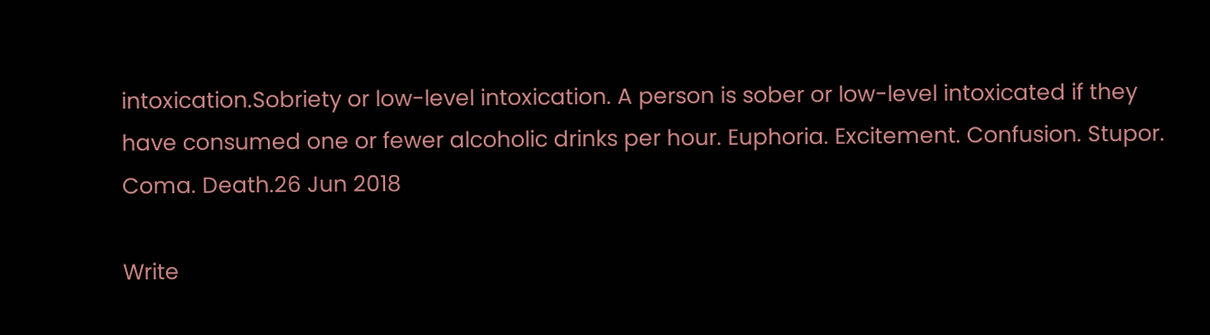intoxication.Sobriety or low-level intoxication. A person is sober or low-level intoxicated if they have consumed one or fewer alcoholic drinks per hour. Euphoria. Excitement. Confusion. Stupor. Coma. Death.26 Jun 2018

Write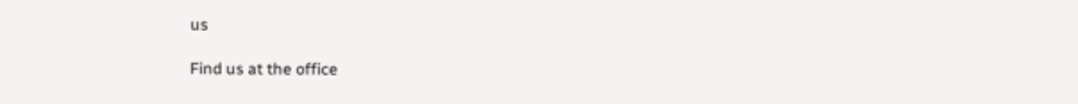us

Find us at the office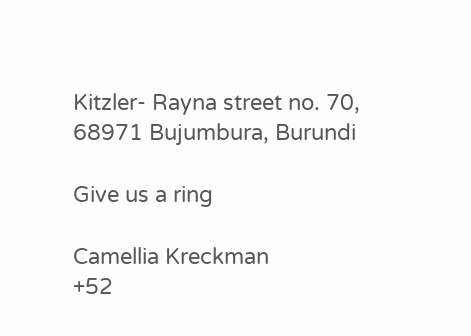Kitzler- Rayna street no. 70, 68971 Bujumbura, Burundi

Give us a ring

Camellia Kreckman
+52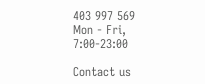403 997 569
Mon - Fri, 7:00-23:00

Contact us